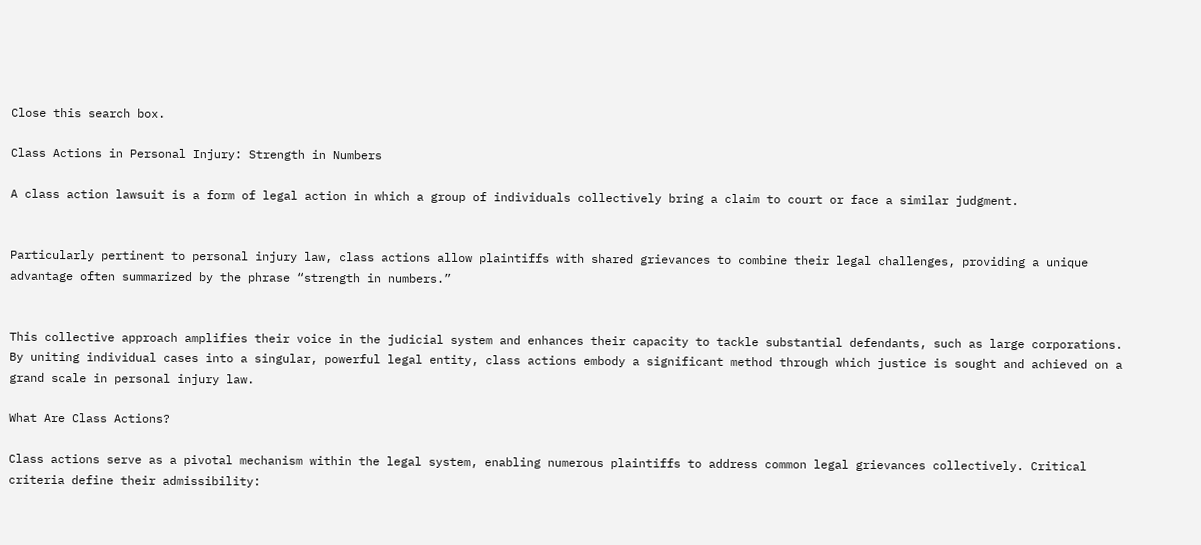Close this search box.

Class Actions in Personal Injury: Strength in Numbers

A class action lawsuit is a form of legal action in which a group of individuals collectively bring a claim to court or face a similar judgment.


Particularly pertinent to personal injury law, class actions allow plaintiffs with shared grievances to combine their legal challenges, providing a unique advantage often summarized by the phrase “strength in numbers.”


This collective approach amplifies their voice in the judicial system and enhances their capacity to tackle substantial defendants, such as large corporations. By uniting individual cases into a singular, powerful legal entity, class actions embody a significant method through which justice is sought and achieved on a grand scale in personal injury law.

What Are Class Actions?

Class actions serve as a pivotal mechanism within the legal system, enabling numerous plaintiffs to address common legal grievances collectively. Critical criteria define their admissibility: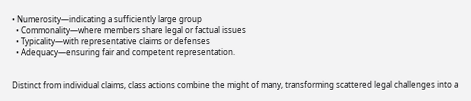• Numerosity—indicating a sufficiently large group
  • Commonality—where members share legal or factual issues
  • Typicality—with representative claims or defenses
  • Adequacy—ensuring fair and competent representation.


Distinct from individual claims, class actions combine the might of many, transforming scattered legal challenges into a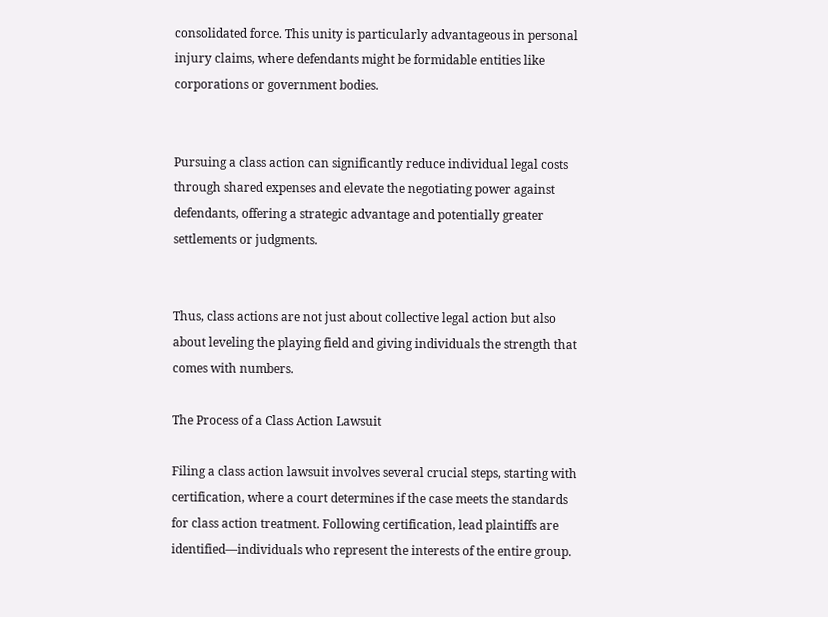consolidated force. This unity is particularly advantageous in personal injury claims, where defendants might be formidable entities like corporations or government bodies.


Pursuing a class action can significantly reduce individual legal costs through shared expenses and elevate the negotiating power against defendants, offering a strategic advantage and potentially greater settlements or judgments.


Thus, class actions are not just about collective legal action but also about leveling the playing field and giving individuals the strength that comes with numbers.

The Process of a Class Action Lawsuit

Filing a class action lawsuit involves several crucial steps, starting with certification, where a court determines if the case meets the standards for class action treatment. Following certification, lead plaintiffs are identified—individuals who represent the interests of the entire group.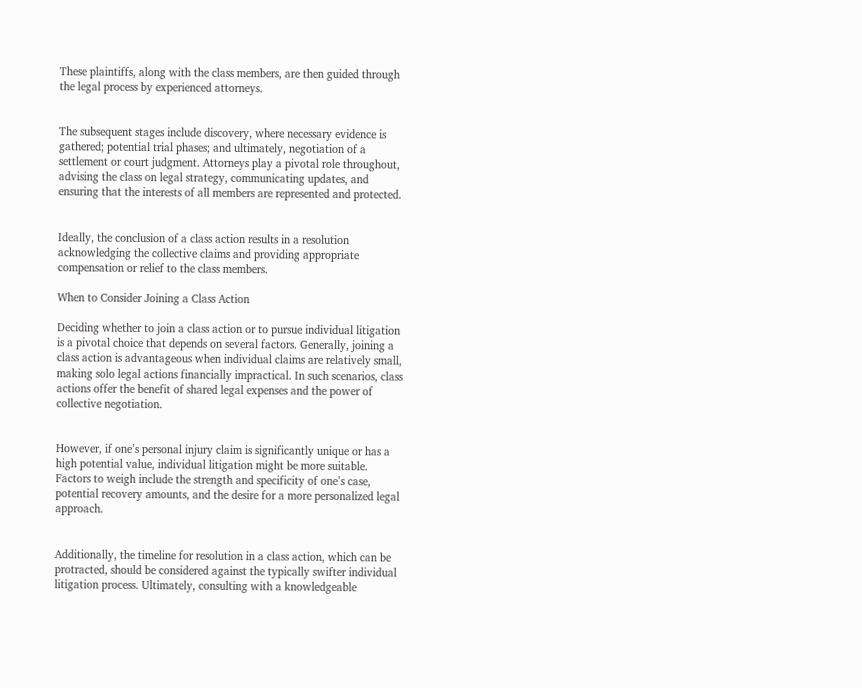These plaintiffs, along with the class members, are then guided through the legal process by experienced attorneys.


The subsequent stages include discovery, where necessary evidence is gathered; potential trial phases; and ultimately, negotiation of a settlement or court judgment. Attorneys play a pivotal role throughout, advising the class on legal strategy, communicating updates, and ensuring that the interests of all members are represented and protected.


Ideally, the conclusion of a class action results in a resolution acknowledging the collective claims and providing appropriate compensation or relief to the class members.

When to Consider Joining a Class Action

Deciding whether to join a class action or to pursue individual litigation is a pivotal choice that depends on several factors. Generally, joining a class action is advantageous when individual claims are relatively small, making solo legal actions financially impractical. In such scenarios, class actions offer the benefit of shared legal expenses and the power of collective negotiation.


However, if one’s personal injury claim is significantly unique or has a high potential value, individual litigation might be more suitable. Factors to weigh include the strength and specificity of one’s case, potential recovery amounts, and the desire for a more personalized legal approach.


Additionally, the timeline for resolution in a class action, which can be protracted, should be considered against the typically swifter individual litigation process. Ultimately, consulting with a knowledgeable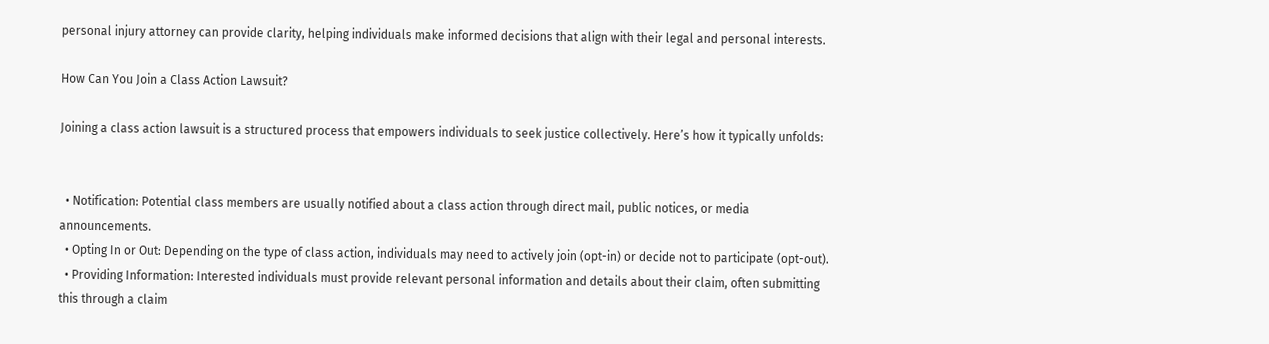personal injury attorney can provide clarity, helping individuals make informed decisions that align with their legal and personal interests.

How Can You Join a Class Action Lawsuit?

Joining a class action lawsuit is a structured process that empowers individuals to seek justice collectively. Here’s how it typically unfolds:


  • Notification: Potential class members are usually notified about a class action through direct mail, public notices, or media announcements.
  • Opting In or Out: Depending on the type of class action, individuals may need to actively join (opt-in) or decide not to participate (opt-out).
  • Providing Information: Interested individuals must provide relevant personal information and details about their claim, often submitting this through a claim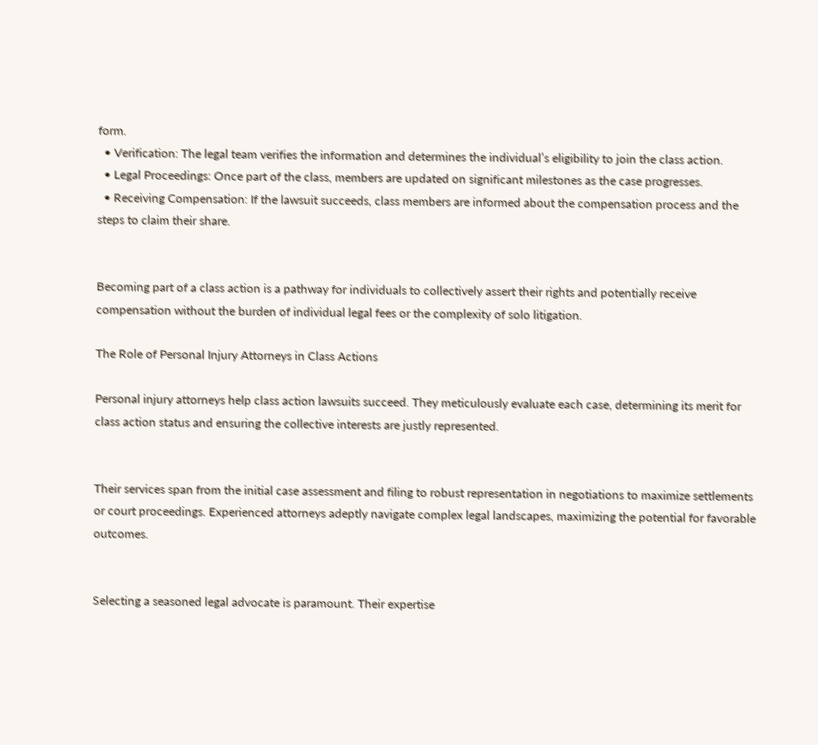form.
  • Verification: The legal team verifies the information and determines the individual’s eligibility to join the class action.
  • Legal Proceedings: Once part of the class, members are updated on significant milestones as the case progresses.
  • Receiving Compensation: If the lawsuit succeeds, class members are informed about the compensation process and the steps to claim their share.


Becoming part of a class action is a pathway for individuals to collectively assert their rights and potentially receive compensation without the burden of individual legal fees or the complexity of solo litigation.

The Role of Personal Injury Attorneys in Class Actions

Personal injury attorneys help class action lawsuits succeed. They meticulously evaluate each case, determining its merit for class action status and ensuring the collective interests are justly represented.


Their services span from the initial case assessment and filing to robust representation in negotiations to maximize settlements or court proceedings. Experienced attorneys adeptly navigate complex legal landscapes, maximizing the potential for favorable outcomes.


Selecting a seasoned legal advocate is paramount. Their expertise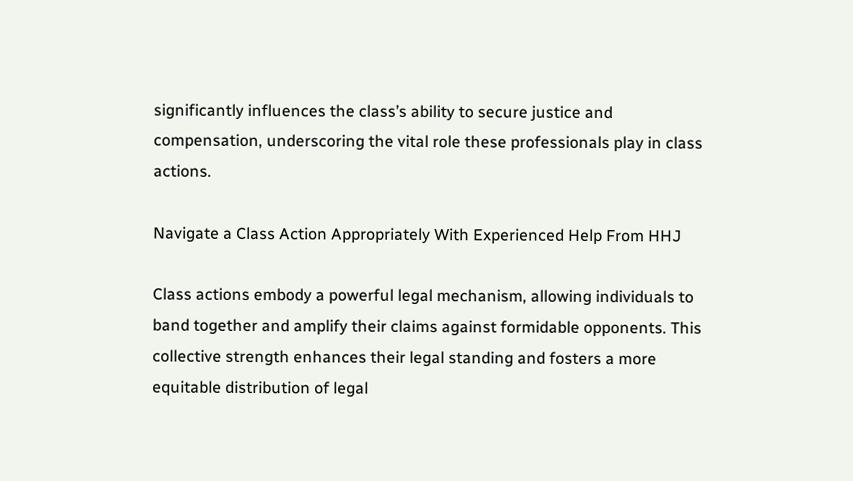significantly influences the class’s ability to secure justice and compensation, underscoring the vital role these professionals play in class actions.

Navigate a Class Action Appropriately With Experienced Help From HHJ

Class actions embody a powerful legal mechanism, allowing individuals to band together and amplify their claims against formidable opponents. This collective strength enhances their legal standing and fosters a more equitable distribution of legal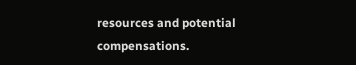resources and potential compensations.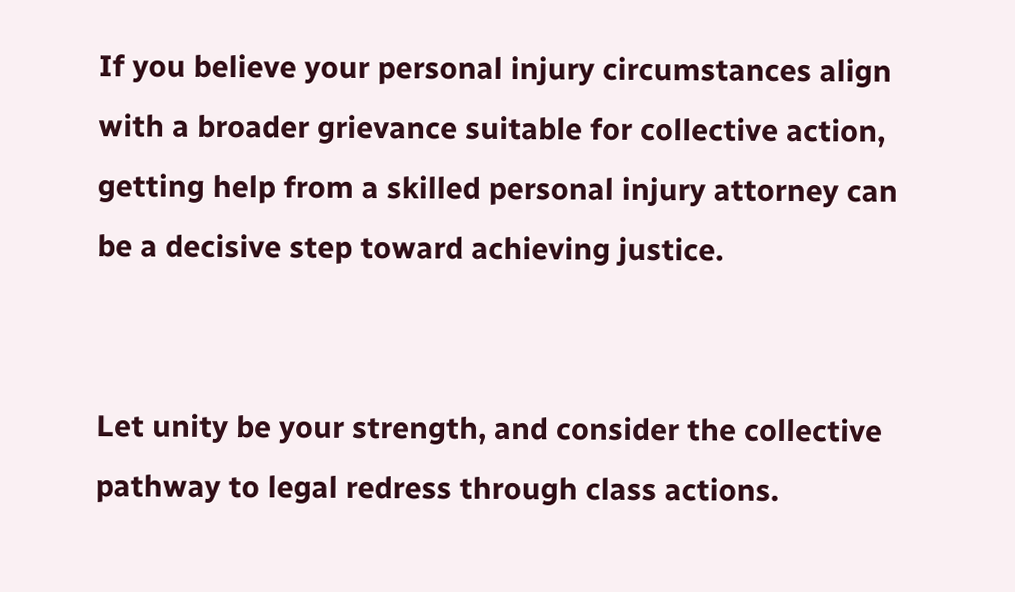If you believe your personal injury circumstances align with a broader grievance suitable for collective action, getting help from a skilled personal injury attorney can be a decisive step toward achieving justice.


Let unity be your strength, and consider the collective pathway to legal redress through class actions.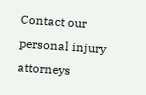Contact our personal injury attorneys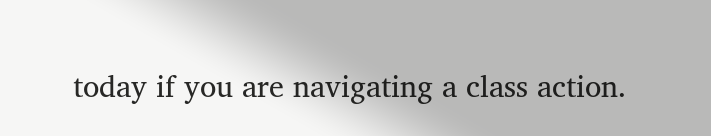today if you are navigating a class action.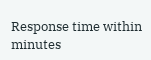Response time within minutes